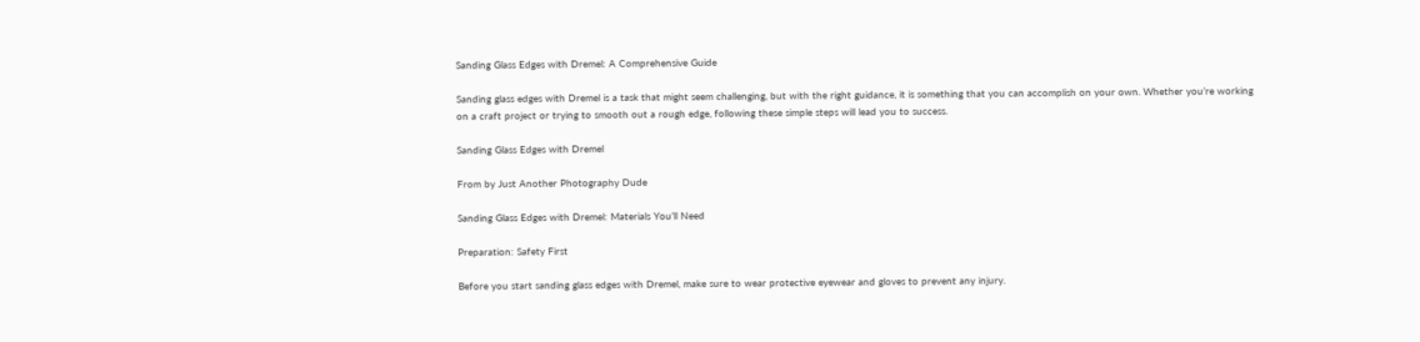Sanding Glass Edges with Dremel: A Comprehensive Guide

Sanding glass edges with Dremel is a task that might seem challenging, but with the right guidance, it is something that you can accomplish on your own. Whether you’re working on a craft project or trying to smooth out a rough edge, following these simple steps will lead you to success.

Sanding Glass Edges with Dremel

From by Just Another Photography Dude

Sanding Glass Edges with Dremel: Materials You’ll Need

Preparation: Safety First

Before you start sanding glass edges with Dremel, make sure to wear protective eyewear and gloves to prevent any injury.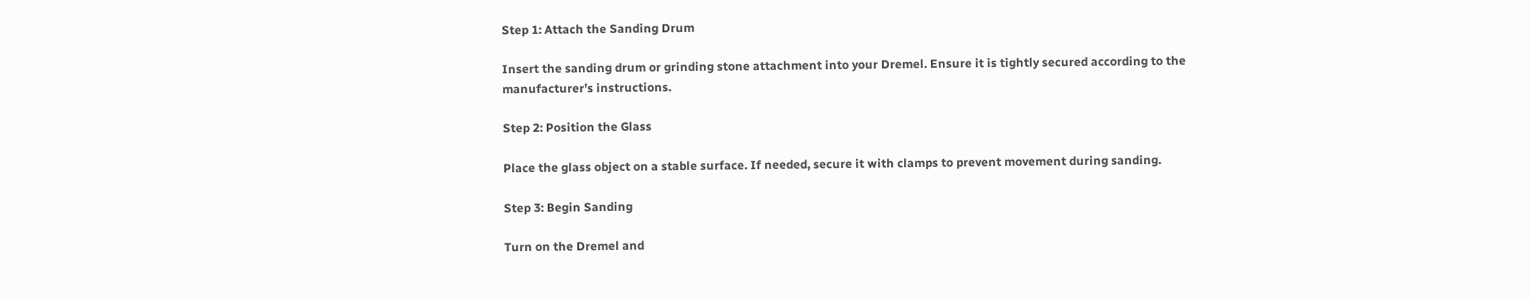Step 1: Attach the Sanding Drum

Insert the sanding drum or grinding stone attachment into your Dremel. Ensure it is tightly secured according to the manufacturer’s instructions.

Step 2: Position the Glass

Place the glass object on a stable surface. If needed, secure it with clamps to prevent movement during sanding.

Step 3: Begin Sanding

Turn on the Dremel and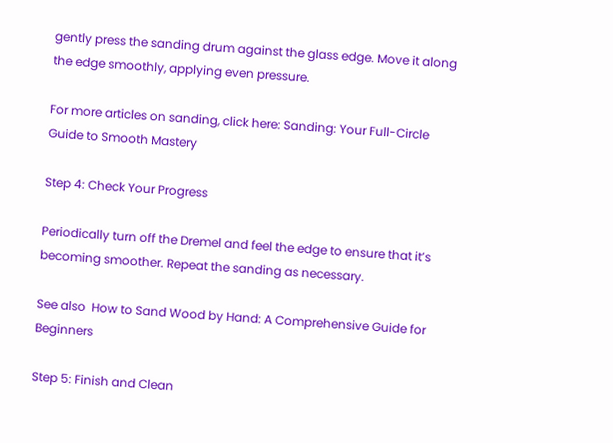gently press the sanding drum against the glass edge. Move it along the edge smoothly, applying even pressure.

For more articles on sanding, click here: Sanding: Your Full-Circle Guide to Smooth Mastery

Step 4: Check Your Progress

Periodically turn off the Dremel and feel the edge to ensure that it’s becoming smoother. Repeat the sanding as necessary.

See also  How to Sand Wood by Hand: A Comprehensive Guide for Beginners

Step 5: Finish and Clean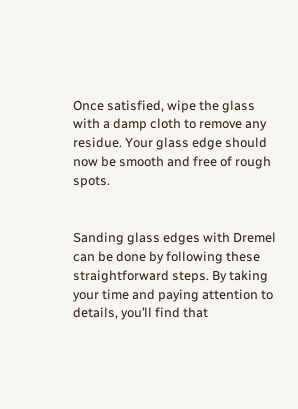Once satisfied, wipe the glass with a damp cloth to remove any residue. Your glass edge should now be smooth and free of rough spots.


Sanding glass edges with Dremel can be done by following these straightforward steps. By taking your time and paying attention to details, you’ll find that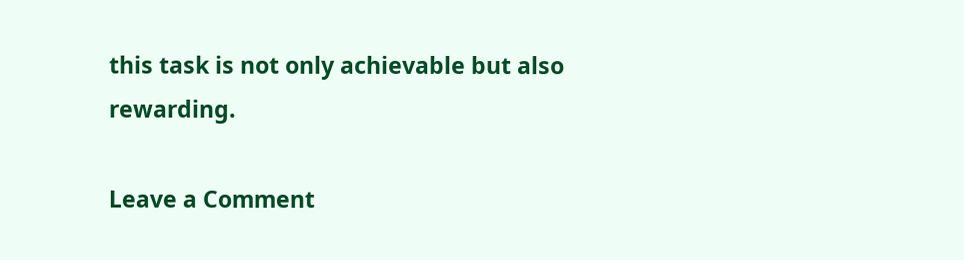this task is not only achievable but also rewarding.

Leave a Comment